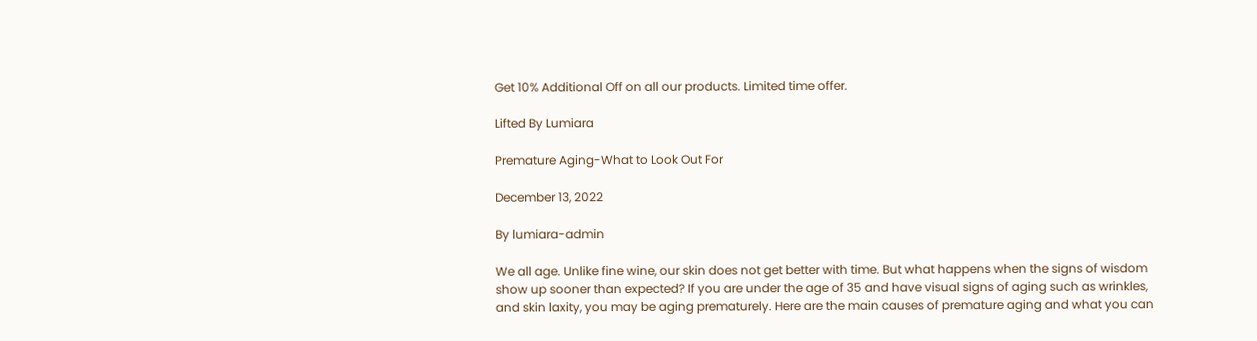Get 10% Additional Off on all our products. Limited time offer.

Lifted By Lumiara

Premature Aging-What to Look Out For

December 13, 2022

By lumiara-admin

We all age. Unlike fine wine, our skin does not get better with time. But what happens when the signs of wisdom show up sooner than expected? If you are under the age of 35 and have visual signs of aging such as wrinkles, and skin laxity, you may be aging prematurely. Here are the main causes of premature aging and what you can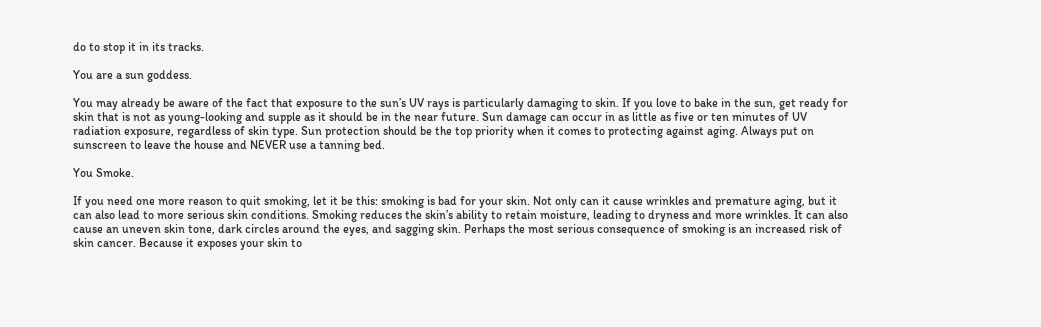do to stop it in its tracks.

You are a sun goddess.

You may already be aware of the fact that exposure to the sun’s UV rays is particularly damaging to skin. If you love to bake in the sun, get ready for skin that is not as young-looking and supple as it should be in the near future. Sun damage can occur in as little as five or ten minutes of UV radiation exposure, regardless of skin type. Sun protection should be the top priority when it comes to protecting against aging. Always put on sunscreen to leave the house and NEVER use a tanning bed.

You Smoke.

If you need one more reason to quit smoking, let it be this: smoking is bad for your skin. Not only can it cause wrinkles and premature aging, but it can also lead to more serious skin conditions. Smoking reduces the skin’s ability to retain moisture, leading to dryness and more wrinkles. It can also cause an uneven skin tone, dark circles around the eyes, and sagging skin. Perhaps the most serious consequence of smoking is an increased risk of skin cancer. Because it exposes your skin to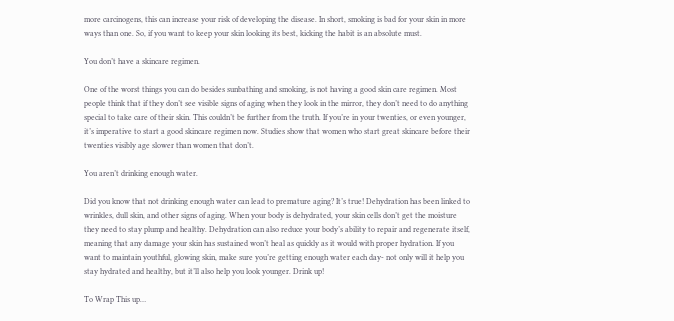more carcinogens, this can increase your risk of developing the disease. In short, smoking is bad for your skin in more ways than one. So, if you want to keep your skin looking its best, kicking the habit is an absolute must.

You don’t have a skincare regimen.

One of the worst things you can do besides sunbathing and smoking, is not having a good skin care regimen. Most people think that if they don’t see visible signs of aging when they look in the mirror, they don’t need to do anything special to take care of their skin. This couldn’t be further from the truth. If you’re in your twenties, or even younger, it’s imperative to start a good skincare regimen now. Studies show that women who start great skincare before their twenties visibly age slower than women that don’t.

You aren’t drinking enough water.

Did you know that not drinking enough water can lead to premature aging? It’s true! Dehydration has been linked to wrinkles, dull skin, and other signs of aging. When your body is dehydrated, your skin cells don’t get the moisture they need to stay plump and healthy. Dehydration can also reduce your body’s ability to repair and regenerate itself, meaning that any damage your skin has sustained won’t heal as quickly as it would with proper hydration. If you want to maintain youthful, glowing skin, make sure you’re getting enough water each day- not only will it help you stay hydrated and healthy, but it’ll also help you look younger. Drink up!

To Wrap This up…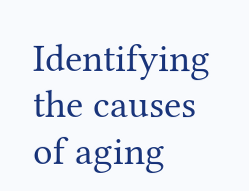Identifying the causes of aging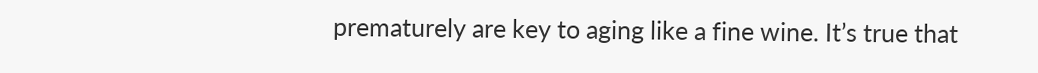prematurely are key to aging like a fine wine. It’s true that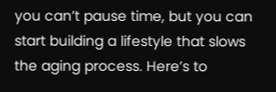you can’t pause time, but you can start building a lifestyle that slows the aging process. Here’s to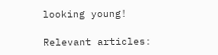looking young!

Relevant articles: